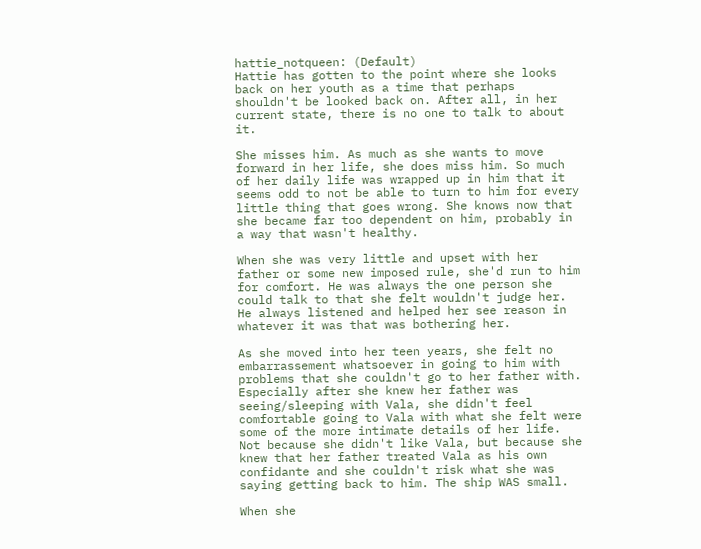hattie_notqueen: (Default)
Hattie has gotten to the point where she looks back on her youth as a time that perhaps shouldn't be looked back on. After all, in her current state, there is no one to talk to about it.

She misses him. As much as she wants to move forward in her life, she does miss him. So much of her daily life was wrapped up in him that it seems odd to not be able to turn to him for every little thing that goes wrong. She knows now that she became far too dependent on him, probably in a way that wasn't healthy.

When she was very little and upset with her father or some new imposed rule, she'd run to him for comfort. He was always the one person she could talk to that she felt wouldn't judge her. He always listened and helped her see reason in whatever it was that was bothering her.

As she moved into her teen years, she felt no embarrassement whatsoever in going to him with problems that she couldn't go to her father with. Especially after she knew her father was seeing/sleeping with Vala, she didn't feel comfortable going to Vala with what she felt were some of the more intimate details of her life. Not because she didn't like Vala, but because she knew that her father treated Vala as his own confidante and she couldn't risk what she was saying getting back to him. The ship WAS small.

When she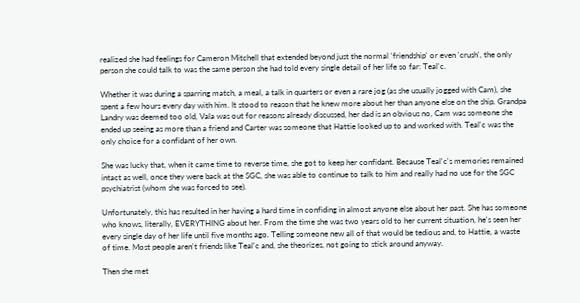realized she had feelings for Cameron Mitchell that extended beyond just the normal 'friendship' or even 'crush', the only person she could talk to was the same person she had told every single detail of her life so far: Teal'c.

Whether it was during a sparring match, a meal, a talk in quarters or even a rare jog (as she usually jogged with Cam), she spent a few hours every day with him. It stood to reason that he knew more about her than anyone else on the ship. Grandpa Landry was deemed too old, Vala was out for reasons already discussed, her dad is an obvious no, Cam was someone she ended up seeing as more than a friend and Carter was someone that Hattie looked up to and worked with. Teal'c was the only choice for a confidant of her own.

She was lucky that, when it came time to reverse time, she got to keep her confidant. Because Teal'c's memories remained intact as well, once they were back at the SGC, she was able to continue to talk to him and really had no use for the SGC psychiatrist (whom she was forced to see).

Unfortunately, this has resulted in her having a hard time in confiding in almost anyone else about her past. She has someone who knows, literally, EVERYTHING about her. From the time she was two years old to her current situation, he's seen her every single day of her life until five months ago. Telling someone new all of that would be tedious and, to Hattie, a waste of time. Most people aren't friends like Teal'c and, she theorizes, not going to stick around anyway.

Then she met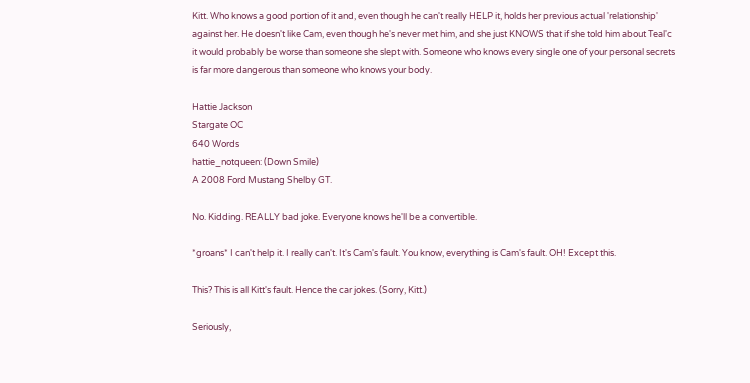Kitt. Who knows a good portion of it and, even though he can't really HELP it, holds her previous actual 'relationship' against her. He doesn't like Cam, even though he's never met him, and she just KNOWS that if she told him about Teal'c it would probably be worse than someone she slept with. Someone who knows every single one of your personal secrets is far more dangerous than someone who knows your body.

Hattie Jackson
Stargate OC
640 Words
hattie_notqueen: (Down Smile)
A 2008 Ford Mustang Shelby GT.

No. Kidding. REALLY bad joke. Everyone knows he'll be a convertible.

*groans* I can't help it. I really can't. It's Cam's fault. You know, everything is Cam's fault. OH! Except this.

This? This is all Kitt's fault. Hence the car jokes. (Sorry, Kitt.)

Seriously,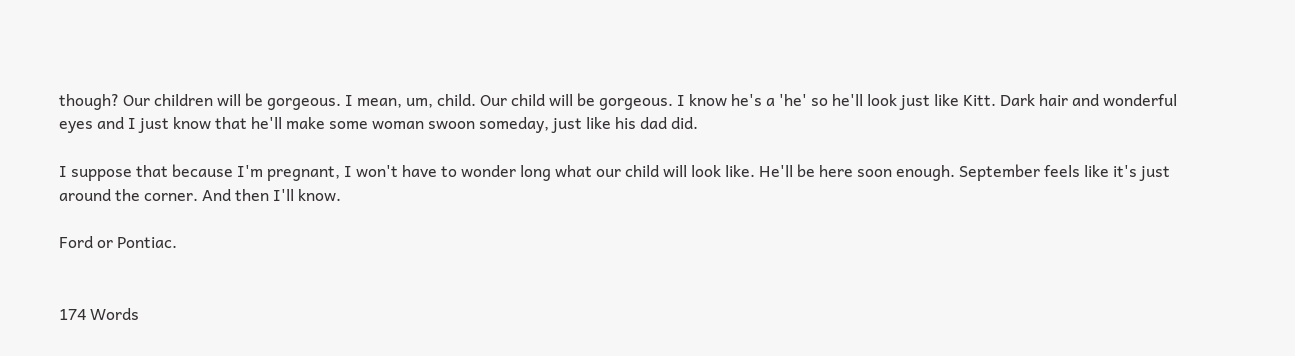though? Our children will be gorgeous. I mean, um, child. Our child will be gorgeous. I know he's a 'he' so he'll look just like Kitt. Dark hair and wonderful eyes and I just know that he'll make some woman swoon someday, just like his dad did.

I suppose that because I'm pregnant, I won't have to wonder long what our child will look like. He'll be here soon enough. September feels like it's just around the corner. And then I'll know.

Ford or Pontiac.


174 Words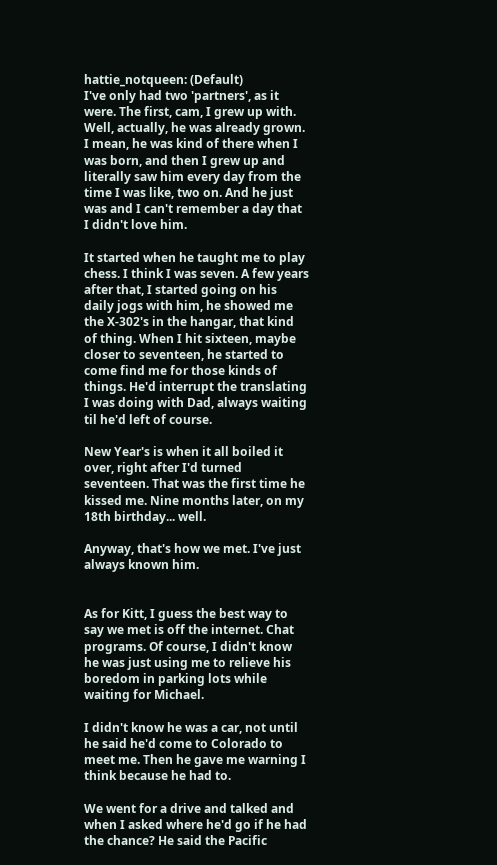hattie_notqueen: (Default)
I've only had two 'partners', as it were. The first, cam, I grew up with. Well, actually, he was already grown. I mean, he was kind of there when I was born, and then I grew up and literally saw him every day from the time I was like, two on. And he just was and I can't remember a day that I didn't love him.

It started when he taught me to play chess. I think I was seven. A few years after that, I started going on his daily jogs with him, he showed me the X-302's in the hangar, that kind of thing. When I hit sixteen, maybe closer to seventeen, he started to come find me for those kinds of things. He'd interrupt the translating I was doing with Dad, always waiting til he'd left of course.

New Year's is when it all boiled it over, right after I'd turned seventeen. That was the first time he kissed me. Nine months later, on my 18th birthday... well.

Anyway, that's how we met. I've just always known him.


As for Kitt, I guess the best way to say we met is off the internet. Chat programs. Of course, I didn't know he was just using me to relieve his boredom in parking lots while waiting for Michael.

I didn't know he was a car, not until he said he'd come to Colorado to meet me. Then he gave me warning I think because he had to.

We went for a drive and talked and when I asked where he'd go if he had the chance? He said the Pacific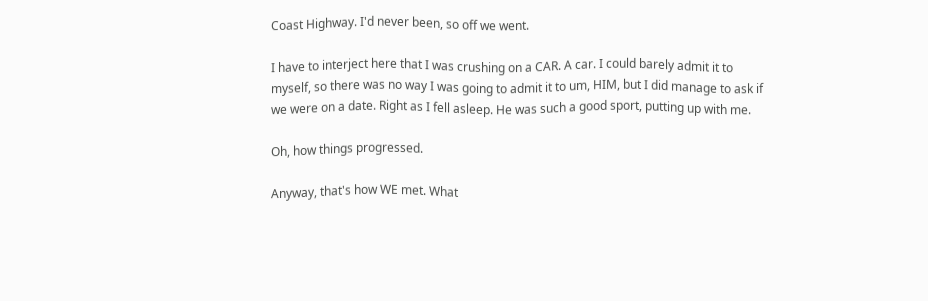Coast Highway. I'd never been, so off we went.

I have to interject here that I was crushing on a CAR. A car. I could barely admit it to myself, so there was no way I was going to admit it to um, HIM, but I did manage to ask if we were on a date. Right as I fell asleep. He was such a good sport, putting up with me.

Oh, how things progressed.

Anyway, that's how WE met. What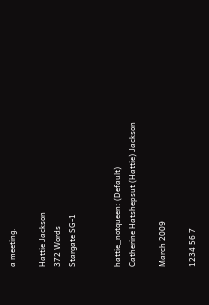a meeting.

Hattie Jackson
372 Words
Stargate SG-1


hattie_notqueen: (Default)
Catherine Hatshepsut (Hattie) Jackson

March 2009

1234 56 7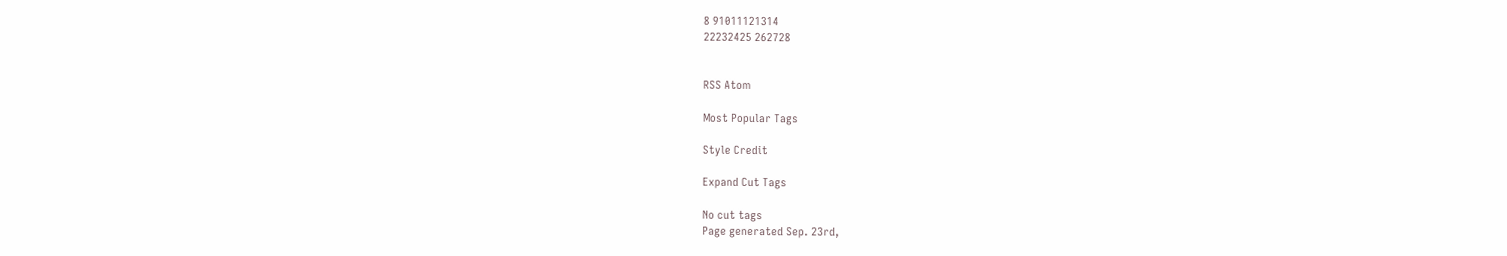8 91011121314
22232425 262728


RSS Atom

Most Popular Tags

Style Credit

Expand Cut Tags

No cut tags
Page generated Sep. 23rd,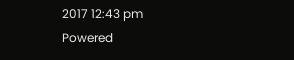2017 12:43 pm
Powered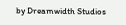by Dreamwidth Studios